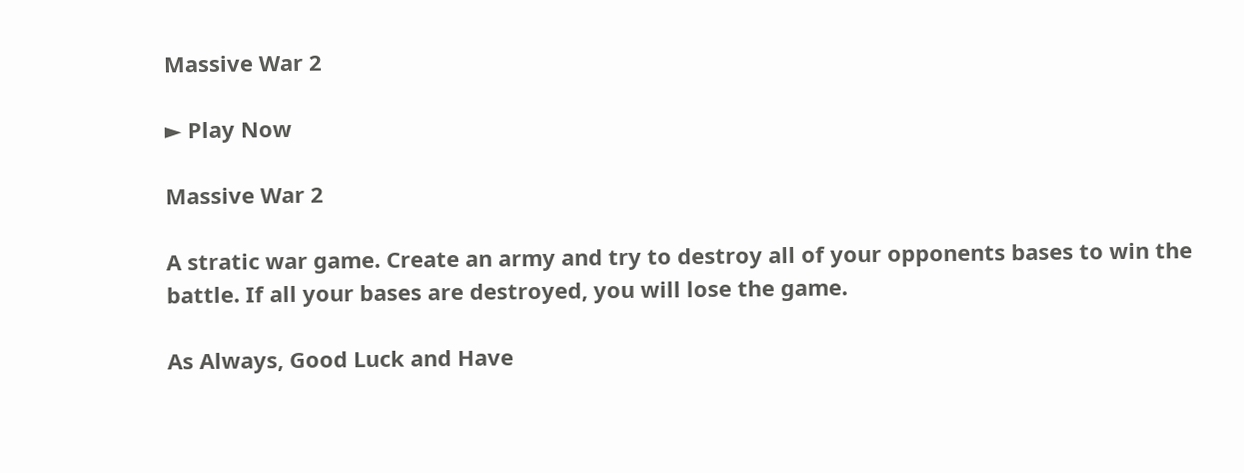Massive War 2

► Play Now

Massive War 2

A stratic war game. Create an army and try to destroy all of your opponents bases to win the battle. If all your bases are destroyed, you will lose the game.

As Always, Good Luck and Have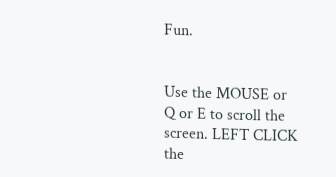Fun.


Use the MOUSE or Q or E to scroll the screen. LEFT CLICK the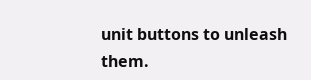unit buttons to unleash them.